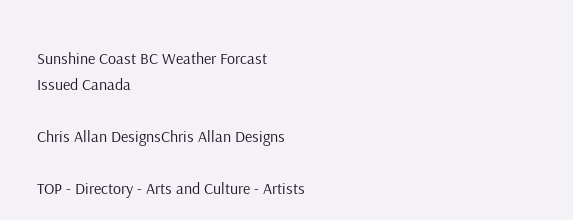Sunshine Coast BC Weather Forcast
Issued Canada

Chris Allan DesignsChris Allan Designs

TOP - Directory - Arts and Culture - Artists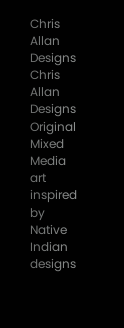Chris Allan Designs
Chris Allan Designs
Original Mixed Media art inspired by Native Indian designs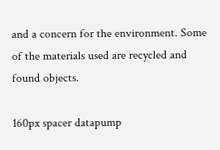and a concern for the environment. Some of the materials used are recycled and found objects.

160px spacer datapump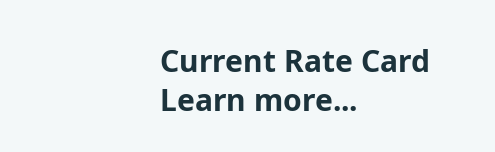Current Rate Card
Learn more...